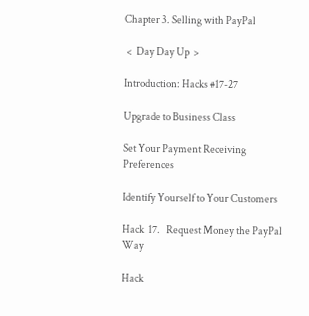Chapter 3. Selling with PayPal

 <  Day Day Up  >

Introduction: Hacks #17-27

Upgrade to Business Class

Set Your Payment Receiving Preferences

Identify Yourself to Your Customers

Hack  17.   Request Money the PayPal Way

Hack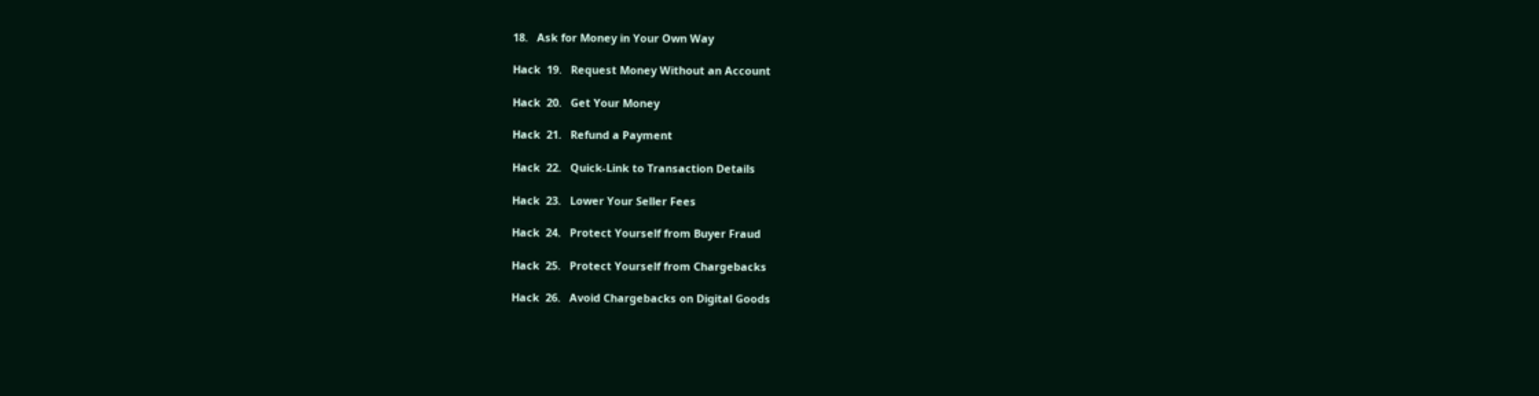18.   Ask for Money in Your Own Way

Hack  19.   Request Money Without an Account

Hack  20.   Get Your Money

Hack  21.   Refund a Payment

Hack  22.   Quick-Link to Transaction Details

Hack  23.   Lower Your Seller Fees

Hack  24.   Protect Yourself from Buyer Fraud

Hack  25.   Protect Yourself from Chargebacks

Hack  26.   Avoid Chargebacks on Digital Goods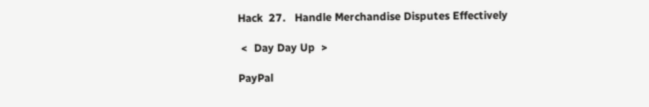Hack  27.   Handle Merchandise Disputes Effectively

 <  Day Day Up  >

PayPal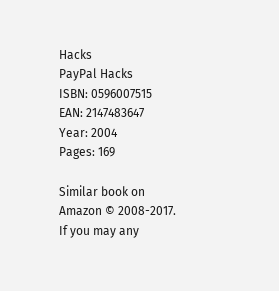Hacks
PayPal Hacks
ISBN: 0596007515
EAN: 2147483647
Year: 2004
Pages: 169

Similar book on Amazon © 2008-2017.
If you may any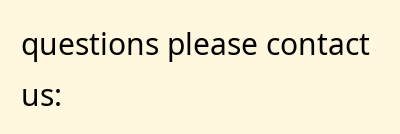questions please contact us: